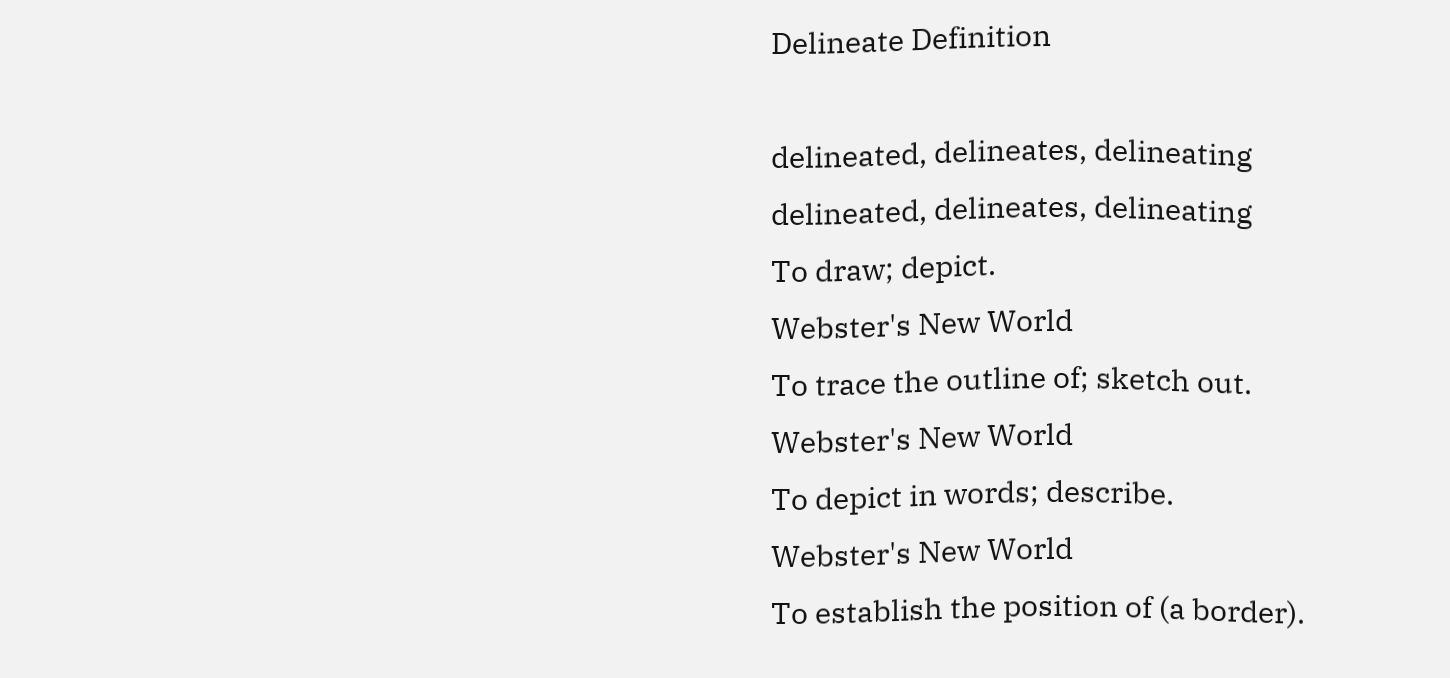Delineate Definition

delineated, delineates, delineating
delineated, delineates, delineating
To draw; depict.
Webster's New World
To trace the outline of; sketch out.
Webster's New World
To depict in words; describe.
Webster's New World
To establish the position of (a border).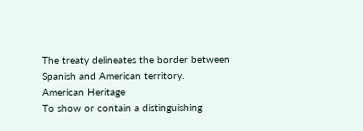The treaty delineates the border between Spanish and American territory.
American Heritage
To show or contain a distinguishing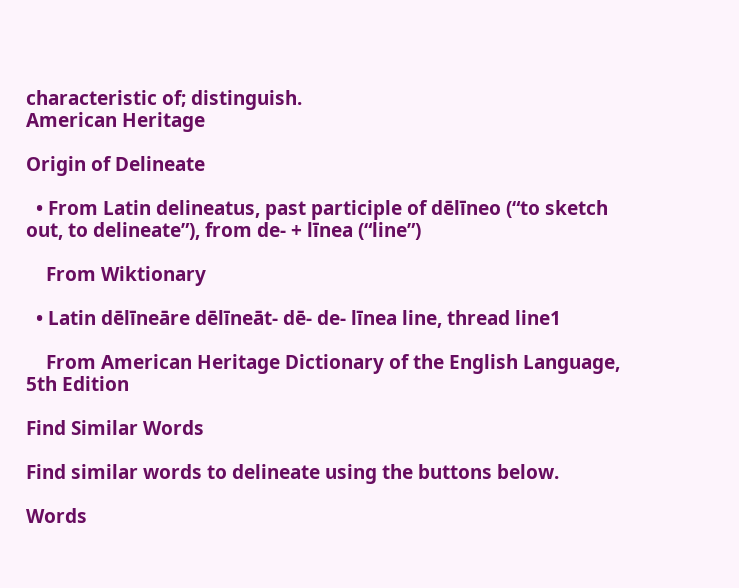characteristic of; distinguish.
American Heritage

Origin of Delineate

  • From Latin delineatus, past participle of dēlīneo (“to sketch out, to delineate”), from de- + līnea (“line”)

    From Wiktionary

  • Latin dēlīneāre dēlīneāt- dē- de- līnea line, thread line1

    From American Heritage Dictionary of the English Language, 5th Edition

Find Similar Words

Find similar words to delineate using the buttons below.

Words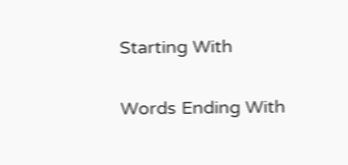Starting With

Words Ending With